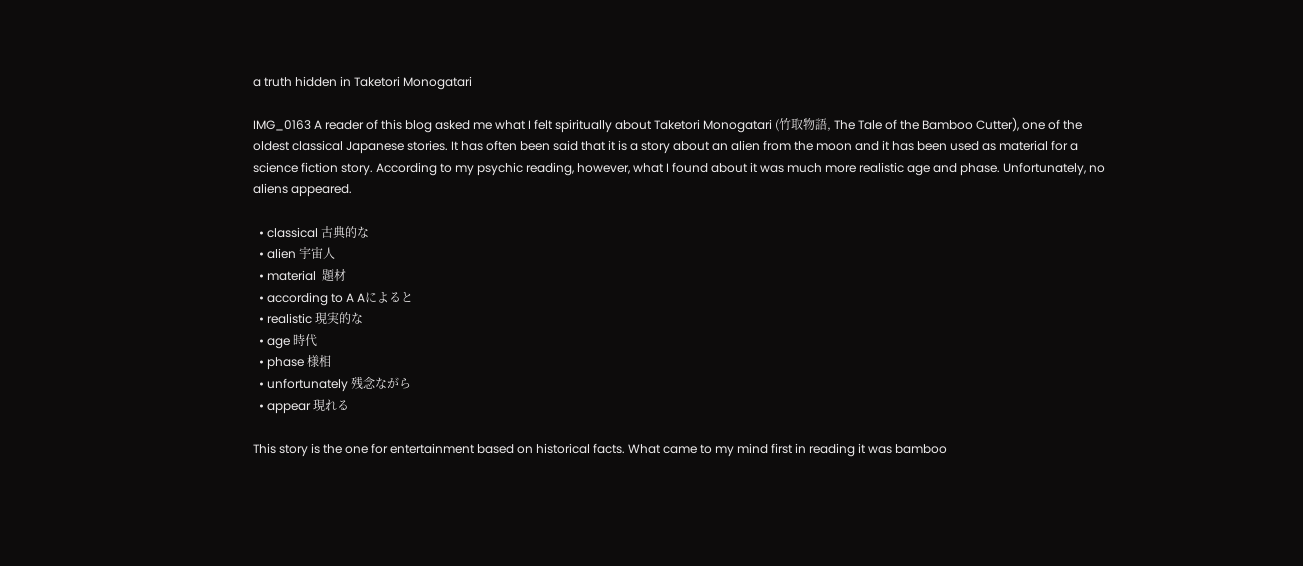a truth hidden in Taketori Monogatari

IMG_0163 A reader of this blog asked me what I felt spiritually about Taketori Monogatari (竹取物語, The Tale of the Bamboo Cutter), one of the oldest classical Japanese stories. It has often been said that it is a story about an alien from the moon and it has been used as material for a science fiction story. According to my psychic reading, however, what I found about it was much more realistic age and phase. Unfortunately, no aliens appeared.

  • classical 古典的な
  • alien 宇宙人
  • material  題材
  • according to A Aによると
  • realistic 現実的な
  • age 時代
  • phase 様相
  • unfortunately 残念ながら
  • appear 現れる

This story is the one for entertainment based on historical facts. What came to my mind first in reading it was bamboo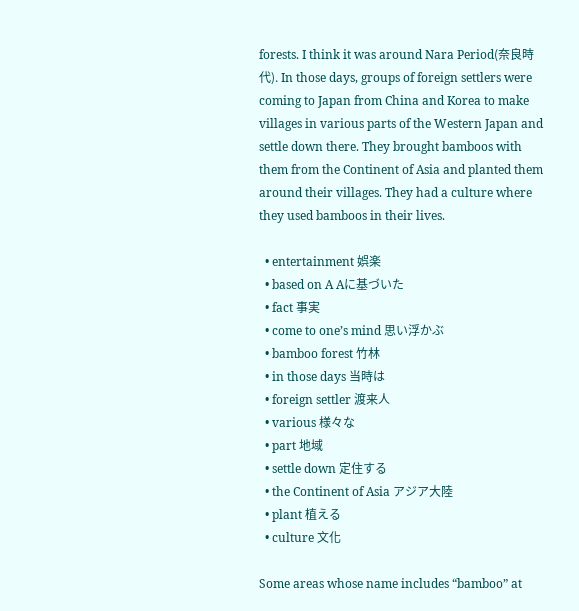forests. I think it was around Nara Period(奈良時代). In those days, groups of foreign settlers were coming to Japan from China and Korea to make villages in various parts of the Western Japan and settle down there. They brought bamboos with them from the Continent of Asia and planted them around their villages. They had a culture where they used bamboos in their lives.

  • entertainment 娯楽
  • based on A Aに基づいた
  • fact 事実
  • come to one’s mind 思い浮かぶ
  • bamboo forest 竹林
  • in those days 当時は
  • foreign settler 渡来人
  • various 様々な
  • part 地域
  • settle down 定住する
  • the Continent of Asia アジア大陸
  • plant 植える
  • culture 文化

Some areas whose name includes “bamboo” at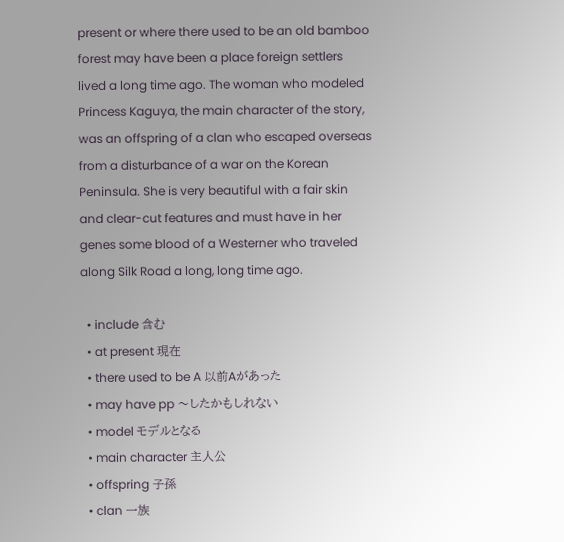present or where there used to be an old bamboo forest may have been a place foreign settlers lived a long time ago. The woman who modeled Princess Kaguya, the main character of the story, was an offspring of a clan who escaped overseas from a disturbance of a war on the Korean Peninsula. She is very beautiful with a fair skin and clear-cut features and must have in her genes some blood of a Westerner who traveled along Silk Road a long, long time ago.

  • include 含む
  • at present 現在
  • there used to be A 以前Aがあった
  • may have pp 〜したかもしれない
  • model モデルとなる
  • main character 主人公
  • offspring 子孫
  • clan 一族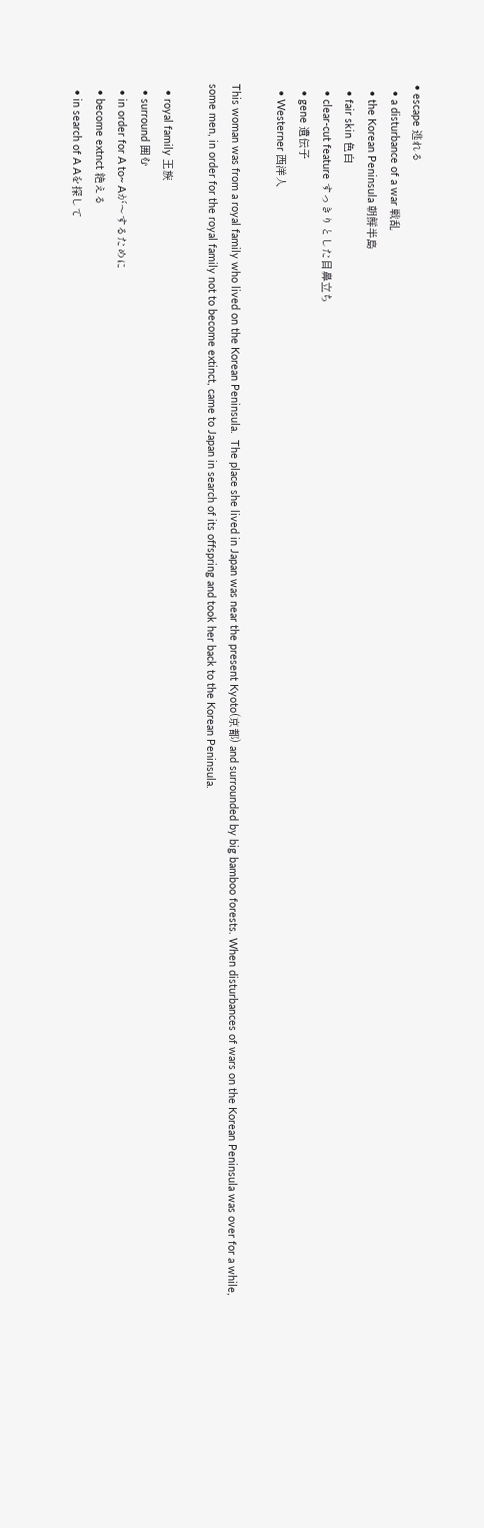• escape 逃れる
  • a disturbance of a war 戦乱
  • the Korean Peninsula 朝鮮半島
  • fair skin 色白
  • clear-cut feature すっきりとした目鼻立ち
  • gene 遺伝子
  • Westerner 西洋人

This woman was from a royal family who lived on the Korean Peninsula.  The place she lived in Japan was near the present Kyoto(京都) and surrounded by big bamboo forests. When disturbances of wars on the Korean Peninsula was over for a while,  some men, in order for the royal family not to become extinct, came to Japan in search of its offspring and took her back to the Korean Peninsula.

  • royal family 王族
  • surround 囲む
  • in order for A to~ Aが〜するために
  • become extnct 絶える
  • in search of A Aを探して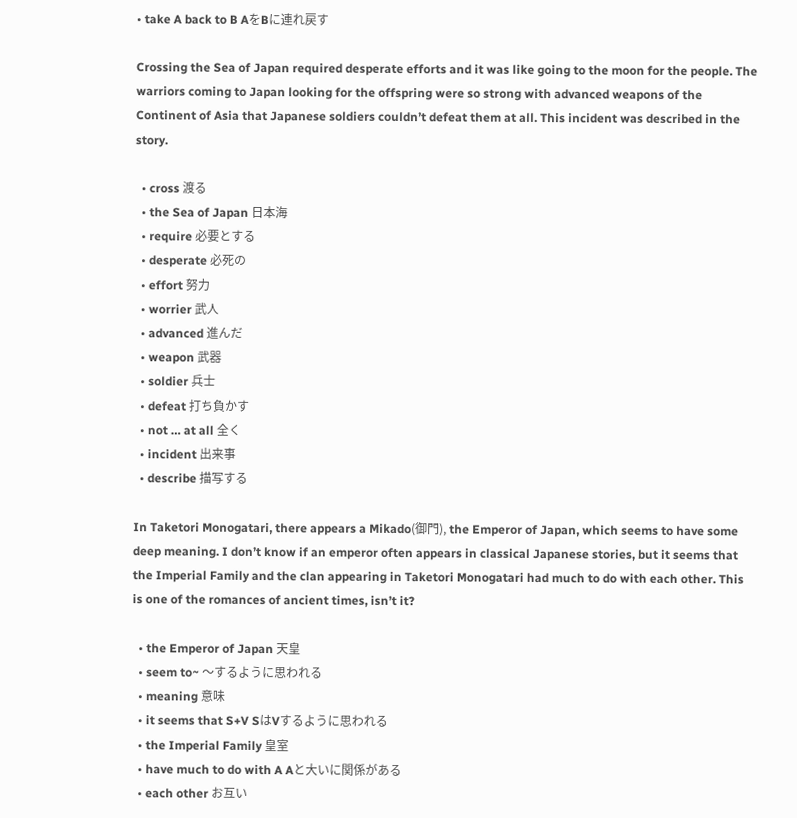• take A back to B AをBに連れ戻す

Crossing the Sea of Japan required desperate efforts and it was like going to the moon for the people. The warriors coming to Japan looking for the offspring were so strong with advanced weapons of the Continent of Asia that Japanese soldiers couldn’t defeat them at all. This incident was described in the story.

  • cross 渡る
  • the Sea of Japan 日本海
  • require 必要とする
  • desperate 必死の
  • effort 努力
  • worrier 武人
  • advanced 進んだ
  • weapon 武器
  • soldier 兵士
  • defeat 打ち負かす
  • not … at all 全く
  • incident 出来事
  • describe 描写する

In Taketori Monogatari, there appears a Mikado(御門), the Emperor of Japan, which seems to have some deep meaning. I don’t know if an emperor often appears in classical Japanese stories, but it seems that the Imperial Family and the clan appearing in Taketori Monogatari had much to do with each other. This is one of the romances of ancient times, isn’t it?

  • the Emperor of Japan 天皇
  • seem to~ 〜するように思われる
  • meaning 意味
  • it seems that S+V SはVするように思われる
  • the Imperial Family 皇室
  • have much to do with A Aと大いに関係がある
  • each other お互い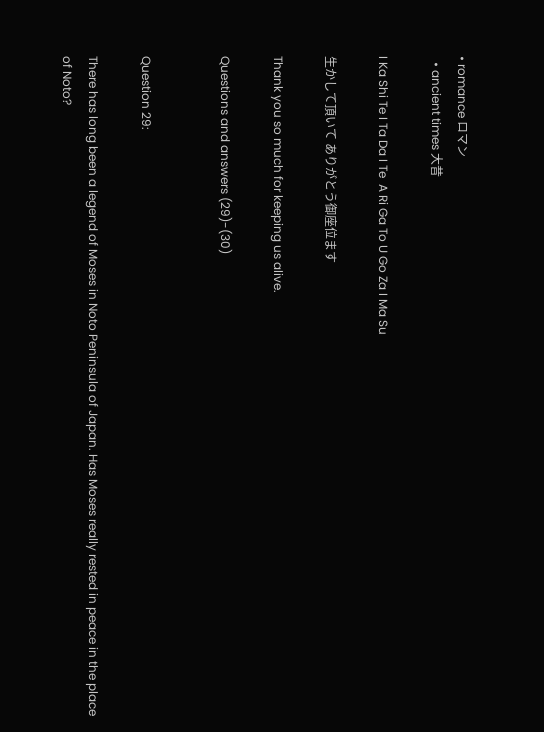• romance ロマン
  • ancient times 大昔

I Ka Shi Te I Ta Da I Te  A Ri Ga To U Go Za I Ma Su

生かして頂いて ありがとう御座位ます

Thank you so much for keeping us alive.

Questions and answers (29)-(30)


Question 29:

There has long been a legend of Moses in Noto Peninsula of Japan. Has Moses really rested in peace in the place of Noto?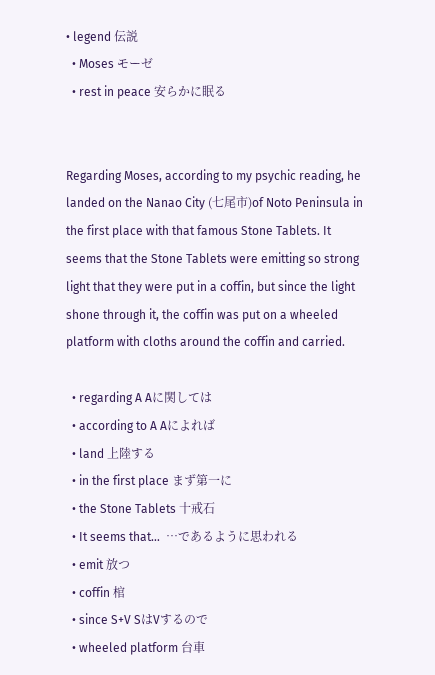• legend 伝説
  • Moses モーゼ
  • rest in peace 安らかに眠る


Regarding Moses, according to my psychic reading, he landed on the Nanao City (七尾市)of Noto Peninsula in the first place with that famous Stone Tablets. It seems that the Stone Tablets were emitting so strong light that they were put in a coffin, but since the light shone through it, the coffin was put on a wheeled platform with cloths around the coffin and carried.

  • regarding A Aに関しては
  • according to A Aによれば
  • land 上陸する
  • in the first place まず第一に
  • the Stone Tablets 十戒石
  • It seems that…  …であるように思われる
  • emit 放つ
  • coffin 棺
  • since S+V SはVするので
  • wheeled platform 台車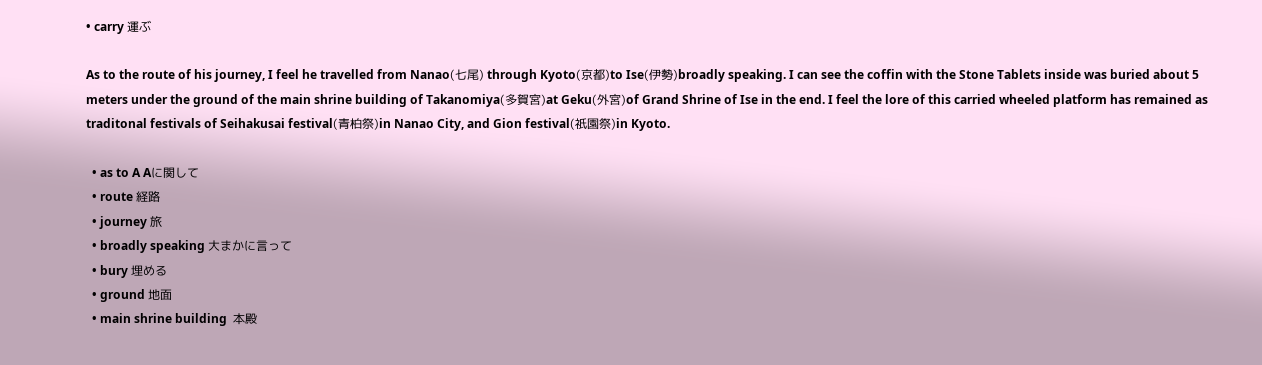• carry 運ぶ

As to the route of his journey, I feel he travelled from Nanao(七尾) through Kyoto(京都)to Ise(伊勢)broadly speaking. I can see the coffin with the Stone Tablets inside was buried about 5 meters under the ground of the main shrine building of Takanomiya(多賀宮)at Geku(外宮)of Grand Shrine of Ise in the end. I feel the lore of this carried wheeled platform has remained as traditonal festivals of Seihakusai festival(青柏祭)in Nanao City, and Gion festival(祇園祭)in Kyoto.

  • as to A Aに関して
  • route 経路
  • journey 旅
  • broadly speaking 大まかに言って
  • bury 埋める
  • ground 地面
  • main shrine building  本殿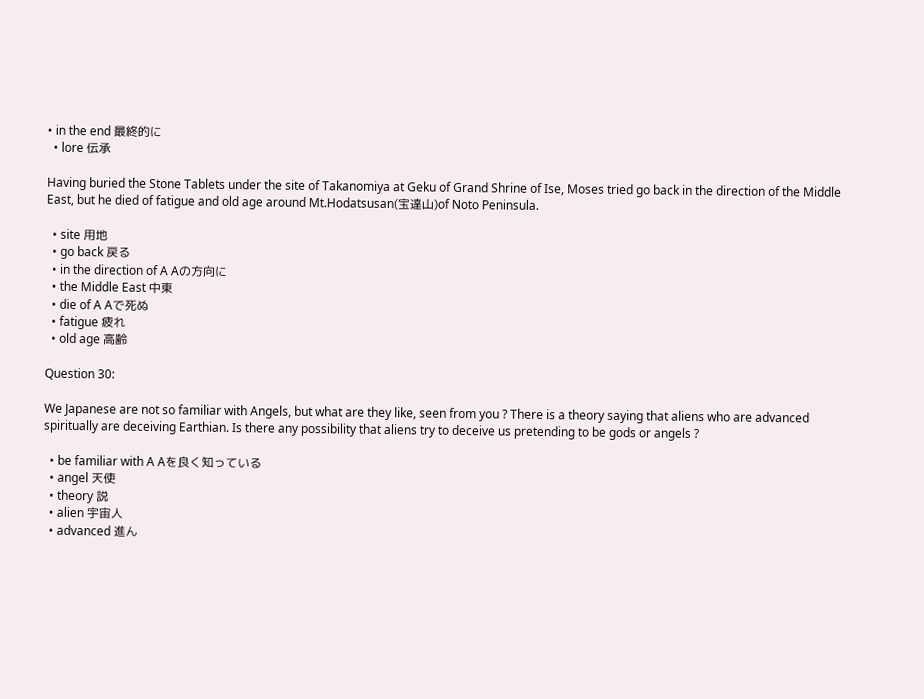• in the end 最終的に
  • lore 伝承

Having buried the Stone Tablets under the site of Takanomiya at Geku of Grand Shrine of Ise, Moses tried go back in the direction of the Middle East, but he died of fatigue and old age around Mt.Hodatsusan(宝達山)of Noto Peninsula.

  • site 用地
  • go back 戻る
  • in the direction of A Aの方向に
  • the Middle East 中東
  • die of A Aで死ぬ
  • fatigue 疲れ
  • old age 高齢

Question 30:

We Japanese are not so familiar with Angels, but what are they like, seen from you ? There is a theory saying that aliens who are advanced spiritually are deceiving Earthian. Is there any possibility that aliens try to deceive us pretending to be gods or angels ?

  • be familiar with A Aを良く知っている
  • angel 天使
  • theory 説
  • alien 宇宙人
  • advanced 進ん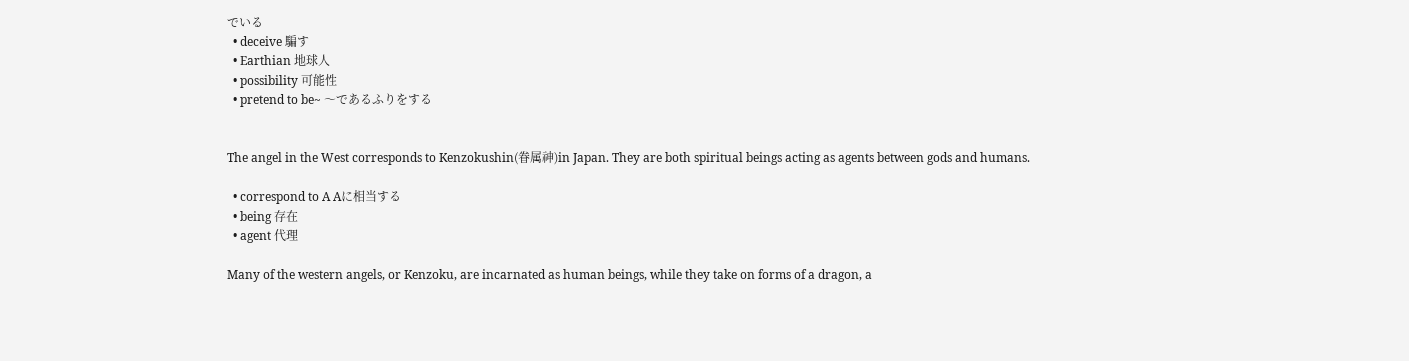でいる
  • deceive 騙す
  • Earthian 地球人
  • possibility 可能性
  • pretend to be~ 〜であるふりをする


The angel in the West corresponds to Kenzokushin(眷属神)in Japan. They are both spiritual beings acting as agents between gods and humans.

  • correspond to A Aに相当する
  • being 存在
  • agent 代理

Many of the western angels, or Kenzoku, are incarnated as human beings, while they take on forms of a dragon, a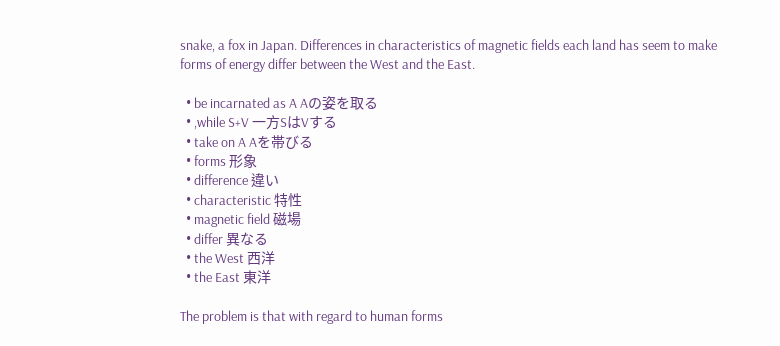snake, a fox in Japan. Differences in characteristics of magnetic fields each land has seem to make forms of energy differ between the West and the East.

  • be incarnated as A Aの姿を取る
  • ,while S+V 一方SはVする
  • take on A Aを帯びる
  • forms 形象
  • difference 違い
  • characteristic 特性
  • magnetic field 磁場
  • differ 異なる
  • the West 西洋
  • the East 東洋

The problem is that with regard to human forms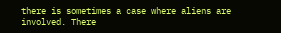there is sometimes a case where aliens are involved. There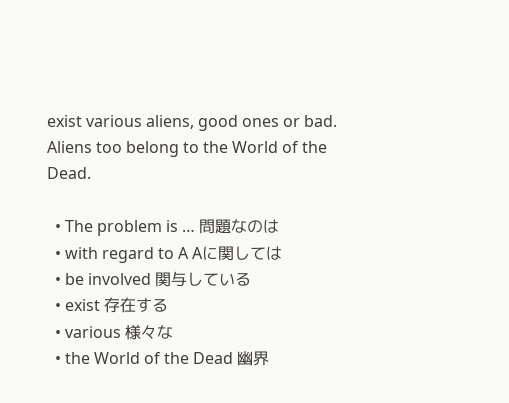exist various aliens, good ones or bad. Aliens too belong to the World of the Dead.

  • The problem is … 問題なのは
  • with regard to A Aに関しては
  • be involved 関与している
  • exist 存在する
  • various 様々な
  • the World of the Dead 幽界